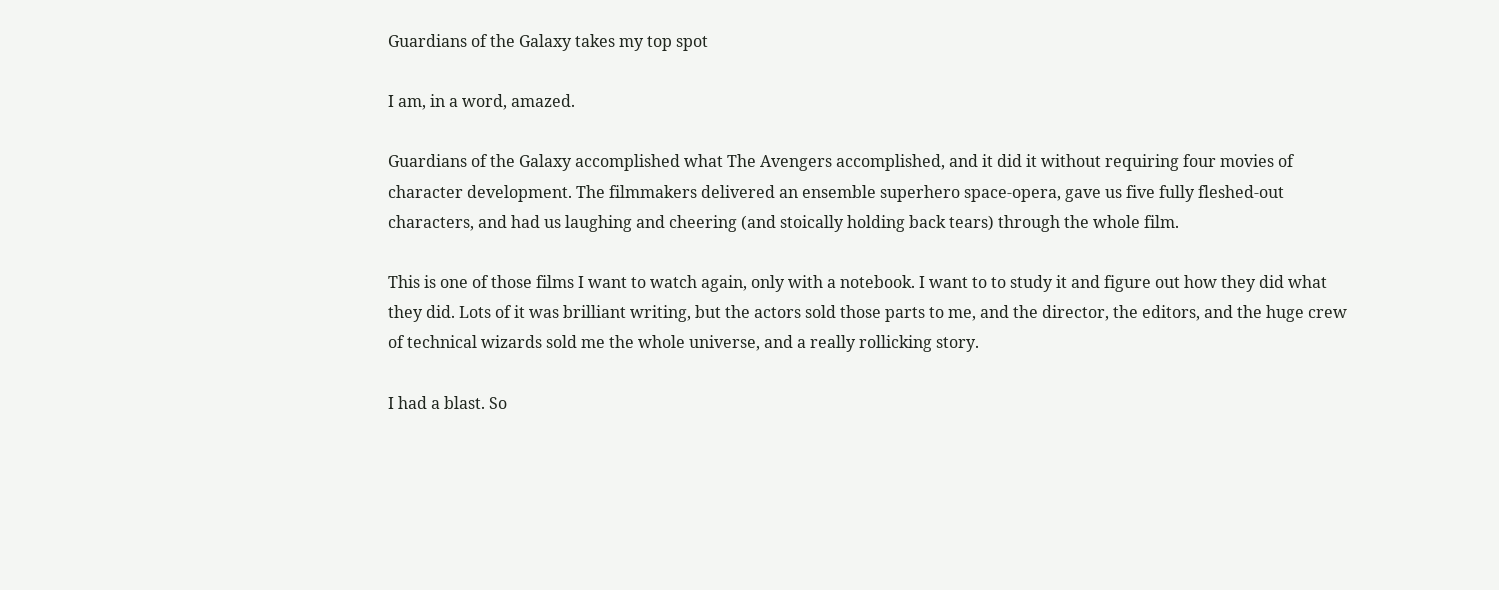Guardians of the Galaxy takes my top spot

I am, in a word, amazed.

Guardians of the Galaxy accomplished what The Avengers accomplished, and it did it without requiring four movies of character development. The filmmakers delivered an ensemble superhero space-opera, gave us five fully fleshed-out characters, and had us laughing and cheering (and stoically holding back tears) through the whole film.

This is one of those films I want to watch again, only with a notebook. I want to to study it and figure out how they did what they did. Lots of it was brilliant writing, but the actors sold those parts to me, and the director, the editors, and the huge crew of technical wizards sold me the whole universe, and a really rollicking story.

I had a blast. So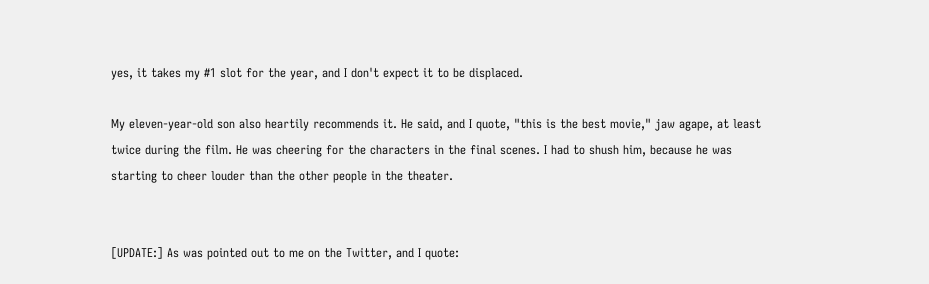yes, it takes my #1 slot for the year, and I don't expect it to be displaced.

My eleven-year-old son also heartily recommends it. He said, and I quote, "this is the best movie," jaw agape, at least twice during the film. He was cheering for the characters in the final scenes. I had to shush him, because he was starting to cheer louder than the other people in the theater.


[UPDATE:] As was pointed out to me on the Twitter, and I quote: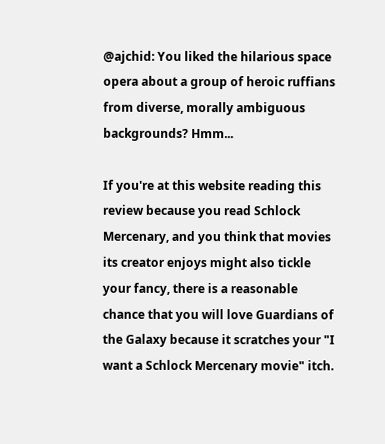@ajchid: You liked the hilarious space opera about a group of heroic ruffians from diverse, morally ambiguous backgrounds? Hmm...

If you're at this website reading this review because you read Schlock Mercenary, and you think that movies its creator enjoys might also tickle your fancy, there is a reasonable chance that you will love Guardians of the Galaxy because it scratches your "I want a Schlock Mercenary movie" itch.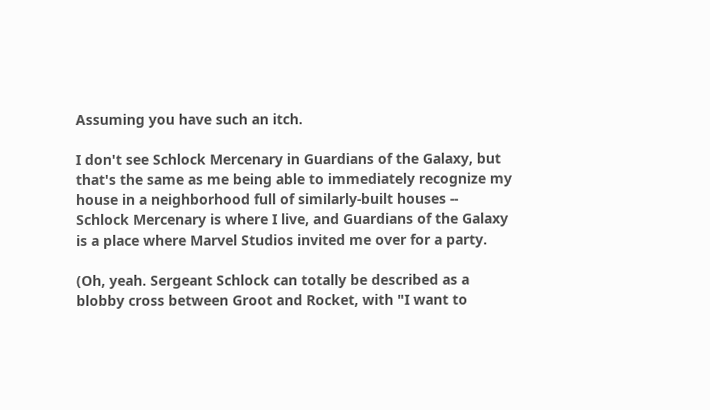Assuming you have such an itch.

I don't see Schlock Mercenary in Guardians of the Galaxy, but that's the same as me being able to immediately recognize my house in a neighborhood full of similarly-built houses -- Schlock Mercenary is where I live, and Guardians of the Galaxy is a place where Marvel Studios invited me over for a party.

(Oh, yeah. Sergeant Schlock can totally be described as a blobby cross between Groot and Rocket, with "I want to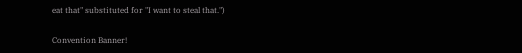eat that" substituted for "I want to steal that.")

Convention Banner!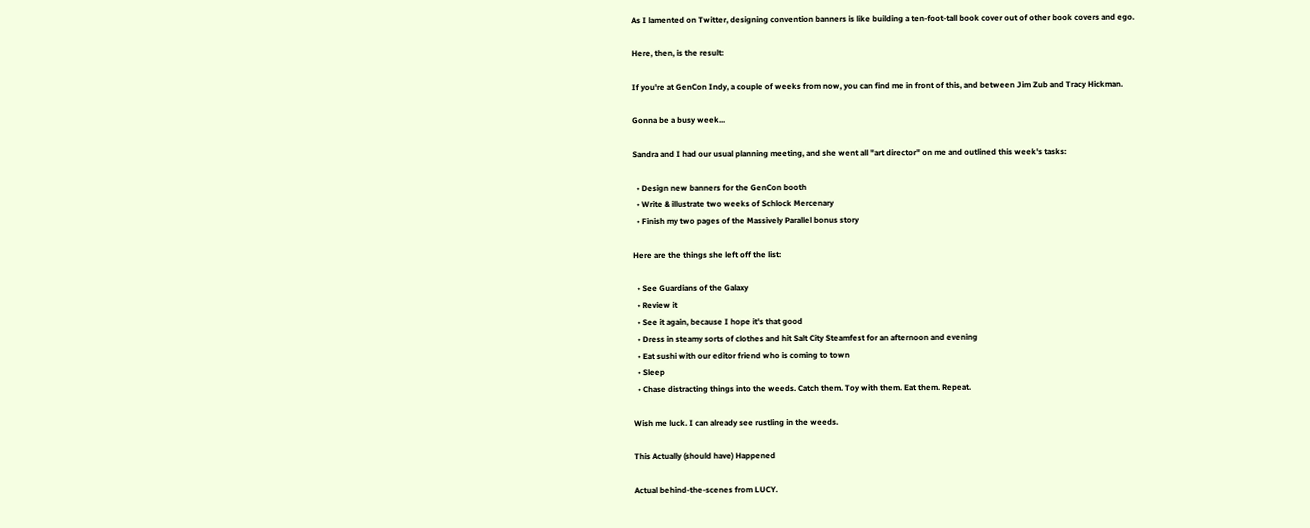As I lamented on Twitter, designing convention banners is like building a ten-foot-tall book cover out of other book covers and ego.

Here, then, is the result:

If you're at GenCon Indy, a couple of weeks from now, you can find me in front of this, and between Jim Zub and Tracy Hickman.

Gonna be a busy week...

Sandra and I had our usual planning meeting, and she went all "art director" on me and outlined this week's tasks:

  • Design new banners for the GenCon booth
  • Write & illustrate two weeks of Schlock Mercenary
  • Finish my two pages of the Massively Parallel bonus story

Here are the things she left off the list:

  • See Guardians of the Galaxy
  • Review it
  • See it again, because I hope it's that good
  • Dress in steamy sorts of clothes and hit Salt City Steamfest for an afternoon and evening
  • Eat sushi with our editor friend who is coming to town
  • Sleep
  • Chase distracting things into the weeds. Catch them. Toy with them. Eat them. Repeat.

Wish me luck. I can already see rustling in the weeds.

This Actually (should have) Happened

Actual behind-the-scenes from LUCY.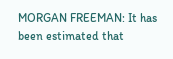MORGAN FREEMAN: It has been estimated that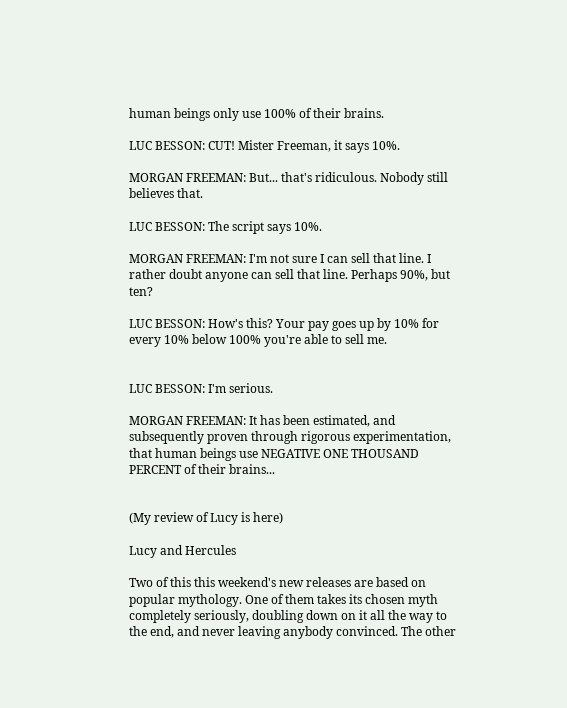human beings only use 100% of their brains.

LUC BESSON: CUT! Mister Freeman, it says 10%.

MORGAN FREEMAN: But... that's ridiculous. Nobody still believes that.

LUC BESSON: The script says 10%.

MORGAN FREEMAN: I'm not sure I can sell that line. I rather doubt anyone can sell that line. Perhaps 90%, but ten?

LUC BESSON: How's this? Your pay goes up by 10% for every 10% below 100% you're able to sell me.


LUC BESSON: I'm serious.

MORGAN FREEMAN: It has been estimated, and subsequently proven through rigorous experimentation, that human beings use NEGATIVE ONE THOUSAND PERCENT of their brains...


(My review of Lucy is here)

Lucy and Hercules

Two of this this weekend's new releases are based on popular mythology. One of them takes its chosen myth completely seriously, doubling down on it all the way to the end, and never leaving anybody convinced. The other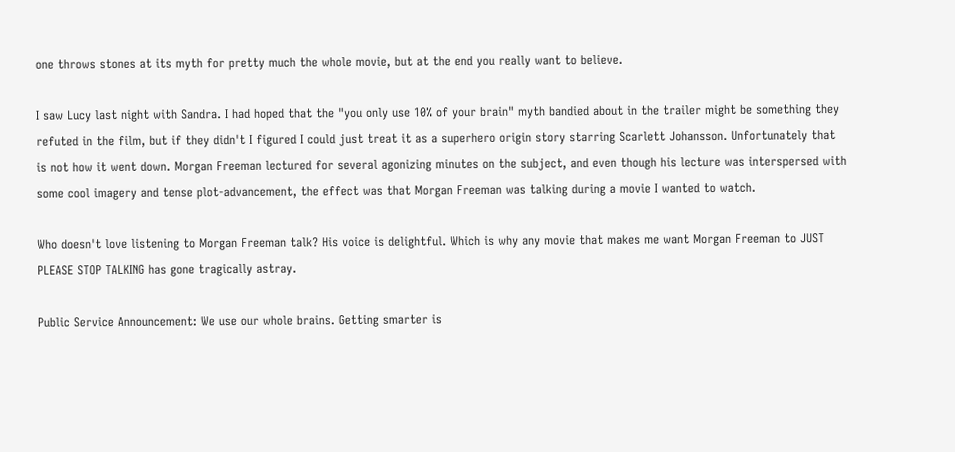one throws stones at its myth for pretty much the whole movie, but at the end you really want to believe.

I saw Lucy last night with Sandra. I had hoped that the "you only use 10% of your brain" myth bandied about in the trailer might be something they refuted in the film, but if they didn't I figured I could just treat it as a superhero origin story starring Scarlett Johansson. Unfortunately that is not how it went down. Morgan Freeman lectured for several agonizing minutes on the subject, and even though his lecture was interspersed with some cool imagery and tense plot-advancement, the effect was that Morgan Freeman was talking during a movie I wanted to watch.

Who doesn't love listening to Morgan Freeman talk? His voice is delightful. Which is why any movie that makes me want Morgan Freeman to JUST PLEASE STOP TALKING has gone tragically astray.

Public Service Announcement: We use our whole brains. Getting smarter is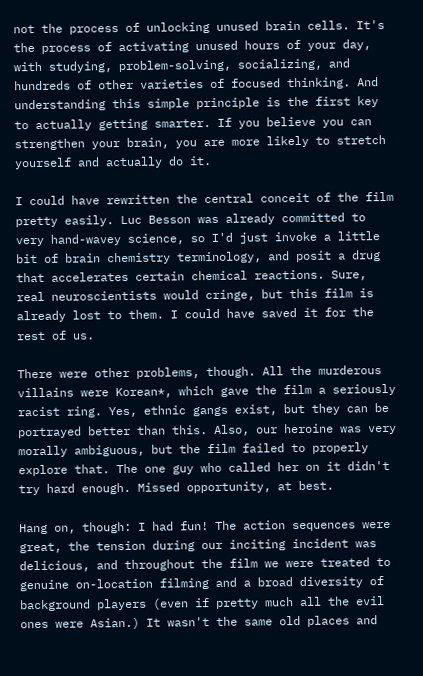not the process of unlocking unused brain cells. It's the process of activating unused hours of your day, with studying, problem-solving, socializing, and hundreds of other varieties of focused thinking. And understanding this simple principle is the first key to actually getting smarter. If you believe you can strengthen your brain, you are more likely to stretch yourself and actually do it.

I could have rewritten the central conceit of the film pretty easily. Luc Besson was already committed to very hand-wavey science, so I'd just invoke a little bit of brain chemistry terminology, and posit a drug that accelerates certain chemical reactions. Sure, real neuroscientists would cringe, but this film is already lost to them. I could have saved it for the rest of us.

There were other problems, though. All the murderous villains were Korean*, which gave the film a seriously racist ring. Yes, ethnic gangs exist, but they can be portrayed better than this. Also, our heroine was very morally ambiguous, but the film failed to properly explore that. The one guy who called her on it didn't try hard enough. Missed opportunity, at best.

Hang on, though: I had fun! The action sequences were great, the tension during our inciting incident was delicious, and throughout the film we were treated to genuine on-location filming and a broad diversity of background players (even if pretty much all the evil ones were Asian.) It wasn't the same old places and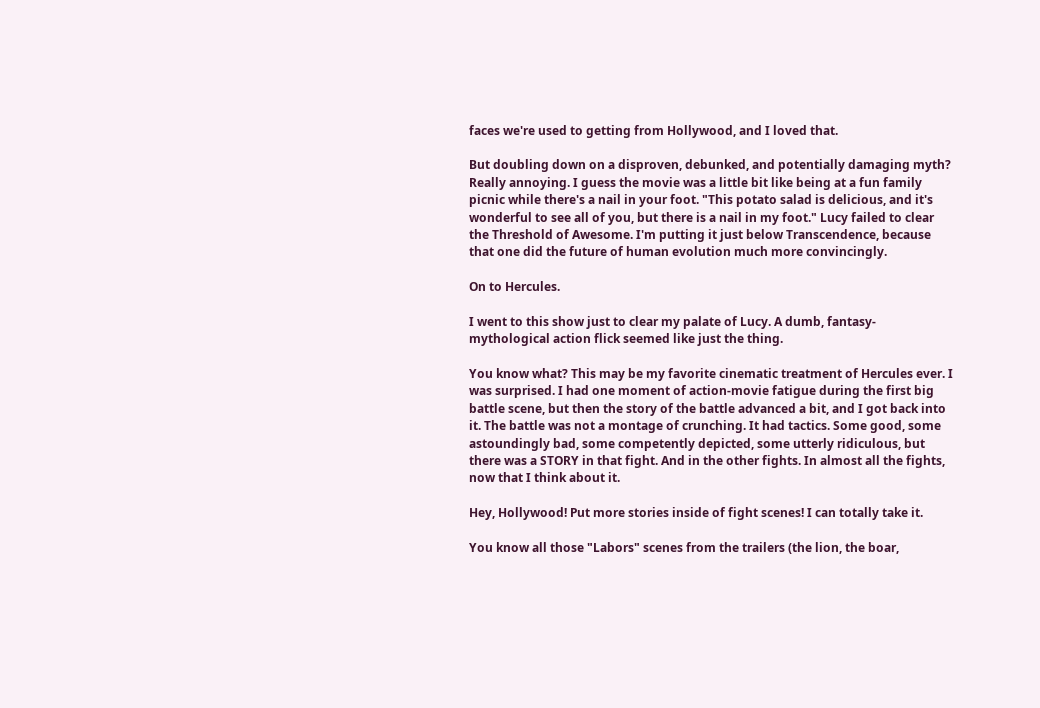faces we're used to getting from Hollywood, and I loved that.

But doubling down on a disproven, debunked, and potentially damaging myth? Really annoying. I guess the movie was a little bit like being at a fun family picnic while there's a nail in your foot. "This potato salad is delicious, and it's wonderful to see all of you, but there is a nail in my foot." Lucy failed to clear the Threshold of Awesome. I'm putting it just below Transcendence, because that one did the future of human evolution much more convincingly.

On to Hercules.

I went to this show just to clear my palate of Lucy. A dumb, fantasy-mythological action flick seemed like just the thing.

You know what? This may be my favorite cinematic treatment of Hercules ever. I was surprised. I had one moment of action-movie fatigue during the first big battle scene, but then the story of the battle advanced a bit, and I got back into it. The battle was not a montage of crunching. It had tactics. Some good, some astoundingly bad, some competently depicted, some utterly ridiculous, but there was a STORY in that fight. And in the other fights. In almost all the fights, now that I think about it.

Hey, Hollywood! Put more stories inside of fight scenes! I can totally take it.

You know all those "Labors" scenes from the trailers (the lion, the boar,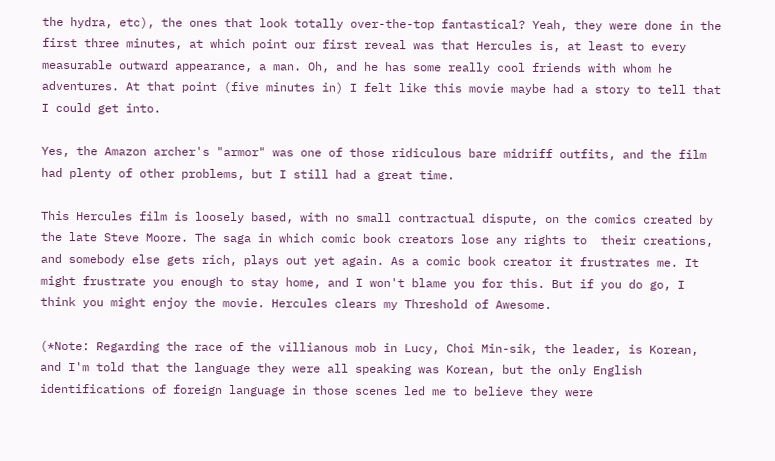the hydra, etc), the ones that look totally over-the-top fantastical? Yeah, they were done in the first three minutes, at which point our first reveal was that Hercules is, at least to every measurable outward appearance, a man. Oh, and he has some really cool friends with whom he adventures. At that point (five minutes in) I felt like this movie maybe had a story to tell that I could get into.

Yes, the Amazon archer's "armor" was one of those ridiculous bare midriff outfits, and the film had plenty of other problems, but I still had a great time.

This Hercules film is loosely based, with no small contractual dispute, on the comics created by the late Steve Moore. The saga in which comic book creators lose any rights to  their creations, and somebody else gets rich, plays out yet again. As a comic book creator it frustrates me. It might frustrate you enough to stay home, and I won't blame you for this. But if you do go, I think you might enjoy the movie. Hercules clears my Threshold of Awesome.

(*Note: Regarding the race of the villianous mob in Lucy, Choi Min-sik, the leader, is Korean, and I'm told that the language they were all speaking was Korean, but the only English identifications of foreign language in those scenes led me to believe they were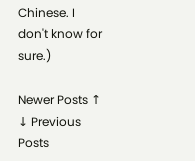Chinese. I don't know for sure.)

Newer Posts ↑ ↓ Previous Posts